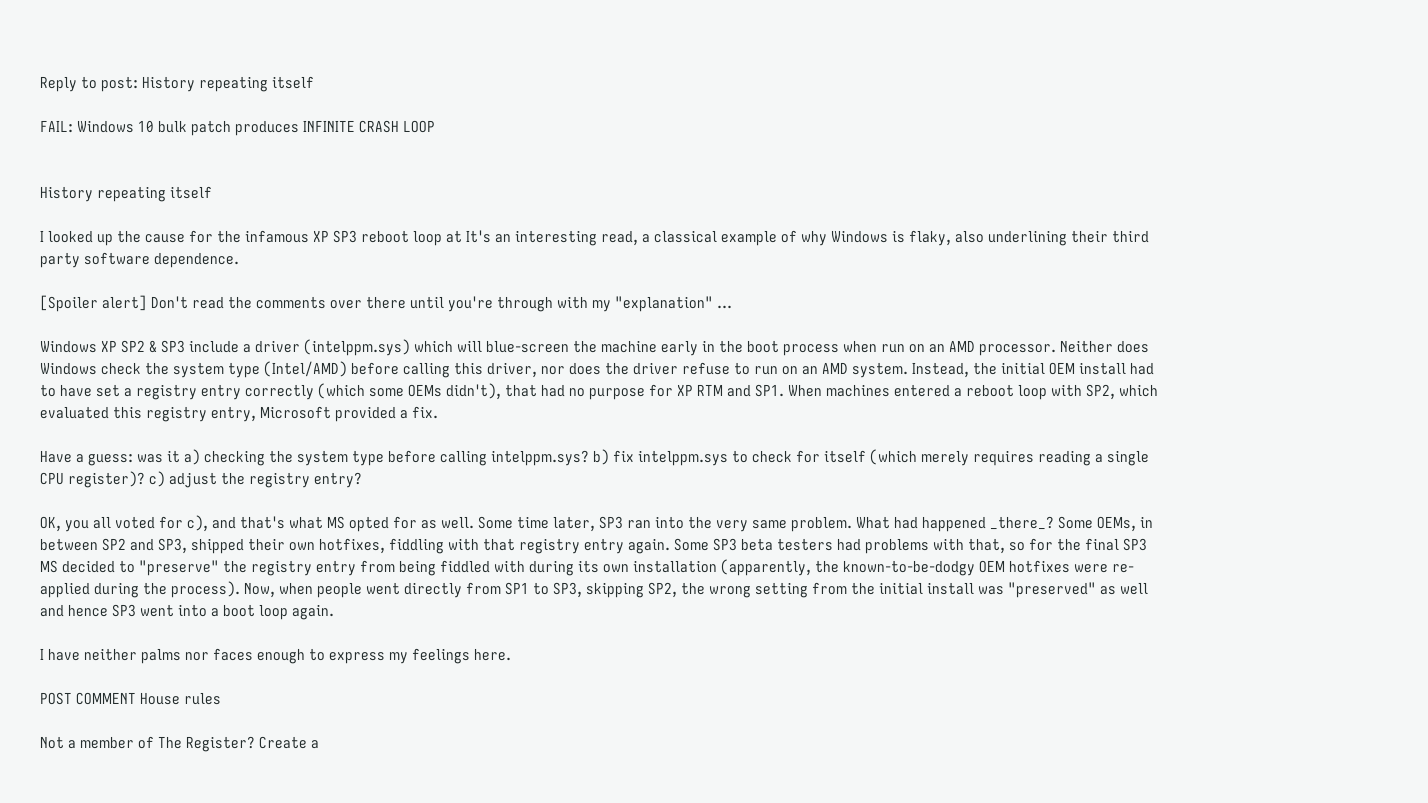Reply to post: History repeating itself

FAIL: Windows 10 bulk patch produces INFINITE CRASH LOOP


History repeating itself

I looked up the cause for the infamous XP SP3 reboot loop at It's an interesting read, a classical example of why Windows is flaky, also underlining their third party software dependence.

[Spoiler alert] Don't read the comments over there until you're through with my "explanation" ...

Windows XP SP2 & SP3 include a driver (intelppm.sys) which will blue-screen the machine early in the boot process when run on an AMD processor. Neither does Windows check the system type (Intel/AMD) before calling this driver, nor does the driver refuse to run on an AMD system. Instead, the initial OEM install had to have set a registry entry correctly (which some OEMs didn't), that had no purpose for XP RTM and SP1. When machines entered a reboot loop with SP2, which evaluated this registry entry, Microsoft provided a fix.

Have a guess: was it a) checking the system type before calling intelppm.sys? b) fix intelppm.sys to check for itself (which merely requires reading a single CPU register)? c) adjust the registry entry?

OK, you all voted for c), and that's what MS opted for as well. Some time later, SP3 ran into the very same problem. What had happened _there_? Some OEMs, in between SP2 and SP3, shipped their own hotfixes, fiddling with that registry entry again. Some SP3 beta testers had problems with that, so for the final SP3 MS decided to "preserve" the registry entry from being fiddled with during its own installation (apparently, the known-to-be-dodgy OEM hotfixes were re-applied during the process). Now, when people went directly from SP1 to SP3, skipping SP2, the wrong setting from the initial install was "preserved" as well and hence SP3 went into a boot loop again.

I have neither palms nor faces enough to express my feelings here.

POST COMMENT House rules

Not a member of The Register? Create a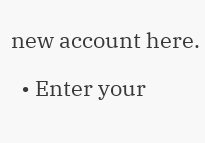new account here.

  • Enter your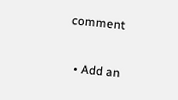comment

  • Add an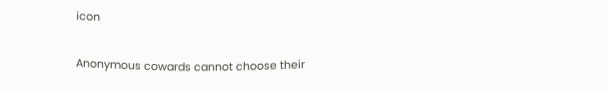icon

Anonymous cowards cannot choose their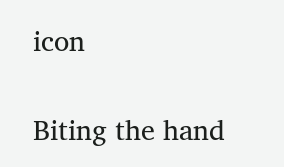icon

Biting the hand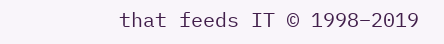that feeds IT © 1998–2019